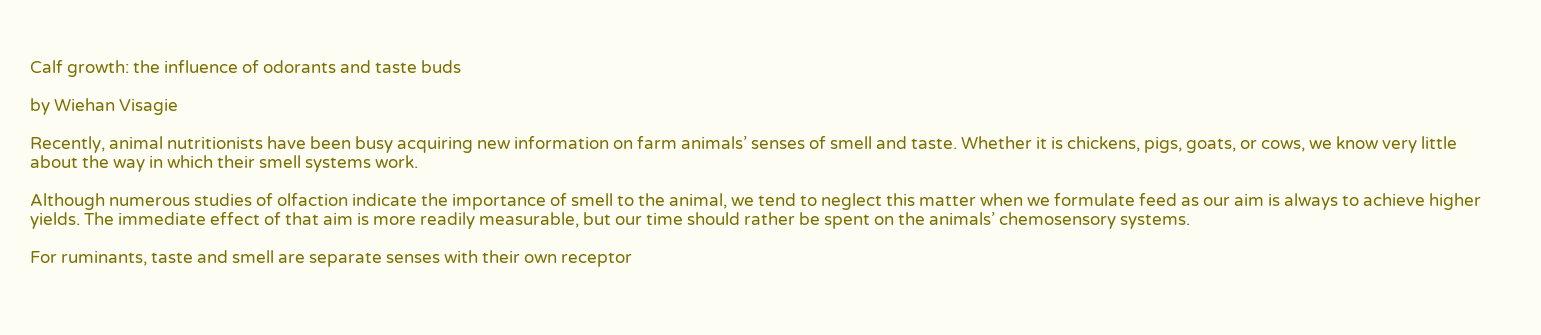Calf growth: the influence of odorants and taste buds

by Wiehan Visagie

Recently, animal nutritionists have been busy acquiring new information on farm animals’ senses of smell and taste. Whether it is chickens, pigs, goats, or cows, we know very little about the way in which their smell systems work.

Although numerous studies of olfaction indicate the importance of smell to the animal, we tend to neglect this matter when we formulate feed as our aim is always to achieve higher yields. The immediate effect of that aim is more readily measurable, but our time should rather be spent on the animals’ chemosensory systems.

For ruminants, taste and smell are separate senses with their own receptor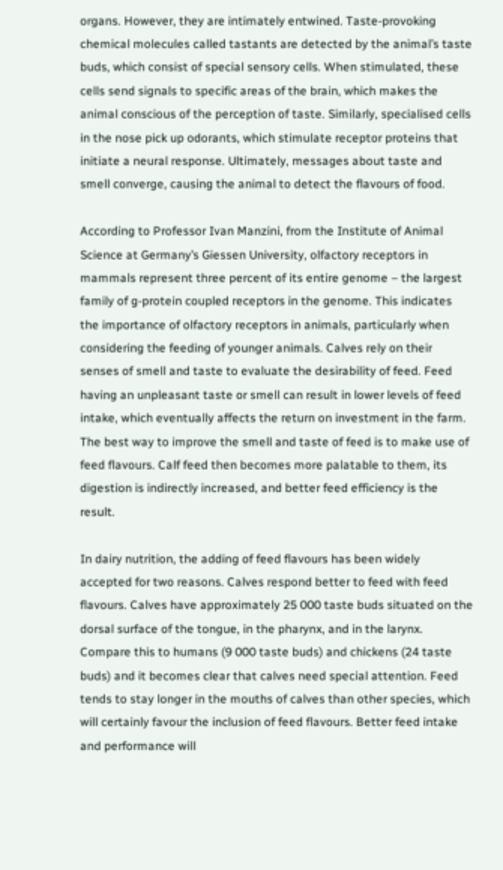organs. However, they are intimately entwined. Taste-provoking chemical molecules called tastants are detected by the animal’s taste buds, which consist of special sensory cells. When stimulated, these cells send signals to specific areas of the brain, which makes the animal conscious of the perception of taste. Similarly, specialised cells in the nose pick up odorants, which stimulate receptor proteins that initiate a neural response. Ultimately, messages about taste and smell converge, causing the animal to detect the flavours of food.

According to Professor Ivan Manzini, from the Institute of Animal Science at Germany’s Giessen University, olfactory receptors in mammals represent three percent of its entire genome – the largest family of g-protein coupled receptors in the genome. This indicates the importance of olfactory receptors in animals, particularly when considering the feeding of younger animals. Calves rely on their senses of smell and taste to evaluate the desirability of feed. Feed having an unpleasant taste or smell can result in lower levels of feed intake, which eventually affects the return on investment in the farm. The best way to improve the smell and taste of feed is to make use of feed flavours. Calf feed then becomes more palatable to them, its digestion is indirectly increased, and better feed efficiency is the result.

In dairy nutrition, the adding of feed flavours has been widely accepted for two reasons. Calves respond better to feed with feed flavours. Calves have approximately 25 000 taste buds situated on the dorsal surface of the tongue, in the pharynx, and in the larynx. Compare this to humans (9 000 taste buds) and chickens (24 taste buds) and it becomes clear that calves need special attention. Feed tends to stay longer in the mouths of calves than other species, which will certainly favour the inclusion of feed flavours. Better feed intake and performance will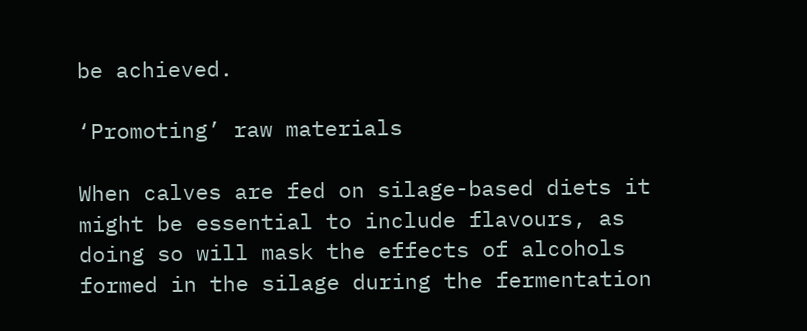be achieved.

‘Promoting’ raw materials

When calves are fed on silage-based diets it might be essential to include flavours, as doing so will mask the effects of alcohols formed in the silage during the fermentation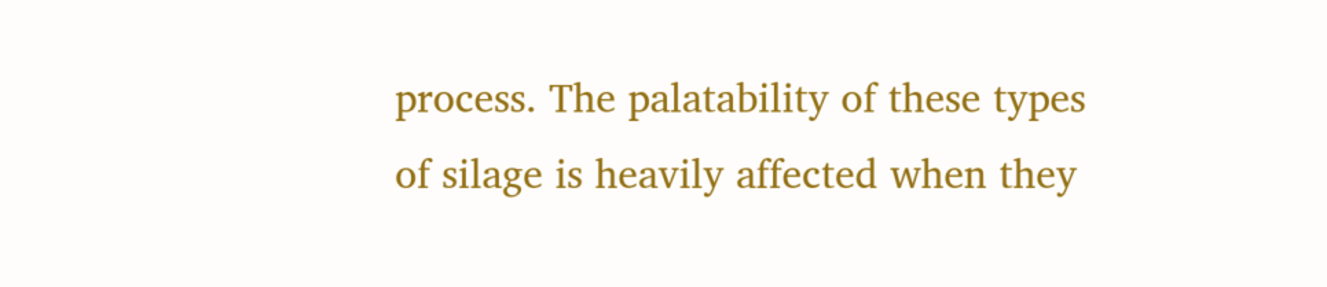process. The palatability of these types of silage is heavily affected when they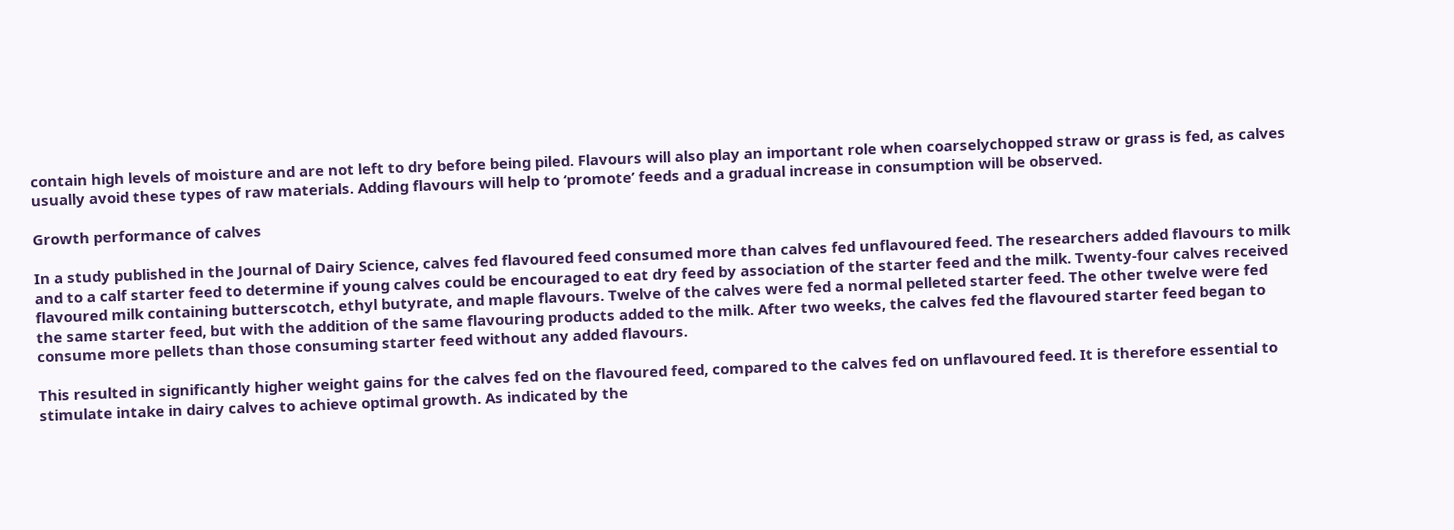contain high levels of moisture and are not left to dry before being piled. Flavours will also play an important role when coarselychopped straw or grass is fed, as calves usually avoid these types of raw materials. Adding flavours will help to ‘promote’ feeds and a gradual increase in consumption will be observed.

Growth performance of calves

In a study published in the Journal of Dairy Science, calves fed flavoured feed consumed more than calves fed unflavoured feed. The researchers added flavours to milk and to a calf starter feed to determine if young calves could be encouraged to eat dry feed by association of the starter feed and the milk. Twenty-four calves received flavoured milk containing butterscotch, ethyl butyrate, and maple flavours. Twelve of the calves were fed a normal pelleted starter feed. The other twelve were fed the same starter feed, but with the addition of the same flavouring products added to the milk. After two weeks, the calves fed the flavoured starter feed began to consume more pellets than those consuming starter feed without any added flavours.

This resulted in significantly higher weight gains for the calves fed on the flavoured feed, compared to the calves fed on unflavoured feed. It is therefore essential to stimulate intake in dairy calves to achieve optimal growth. As indicated by the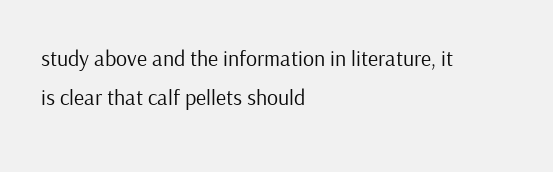study above and the information in literature, it is clear that calf pellets should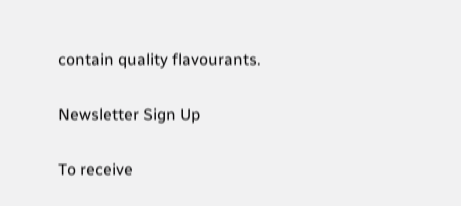contain quality flavourants.

Newsletter Sign Up

To receive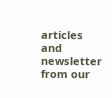articles and newsletter from our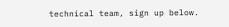technical team, sign up below.